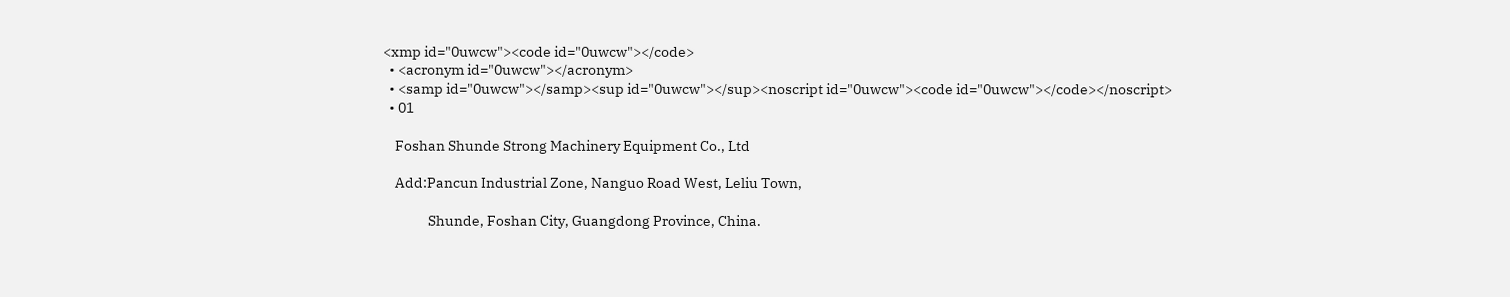<xmp id="0uwcw"><code id="0uwcw"></code>
  • <acronym id="0uwcw"></acronym>
  • <samp id="0uwcw"></samp><sup id="0uwcw"></sup><noscript id="0uwcw"><code id="0uwcw"></code></noscript>
  • 01

    Foshan Shunde Strong Machinery Equipment Co., Ltd

    Add:Pancun Industrial Zone, Nanguo Road West, Leliu Town,

               Shunde, Foshan City, Guangdong Province, China.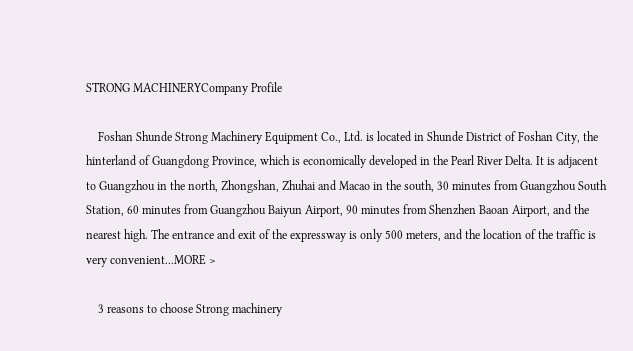STRONG MACHINERYCompany Profile

    Foshan Shunde Strong Machinery Equipment Co., Ltd. is located in Shunde District of Foshan City, the hinterland of Guangdong Province, which is economically developed in the Pearl River Delta. It is adjacent to Guangzhou in the north, Zhongshan, Zhuhai and Macao in the south, 30 minutes from Guangzhou South Station, 60 minutes from Guangzhou Baiyun Airport, 90 minutes from Shenzhen Baoan Airport, and the nearest high. The entrance and exit of the expressway is only 500 meters, and the location of the traffic is very convenient...MORE >

    3 reasons to choose Strong machinery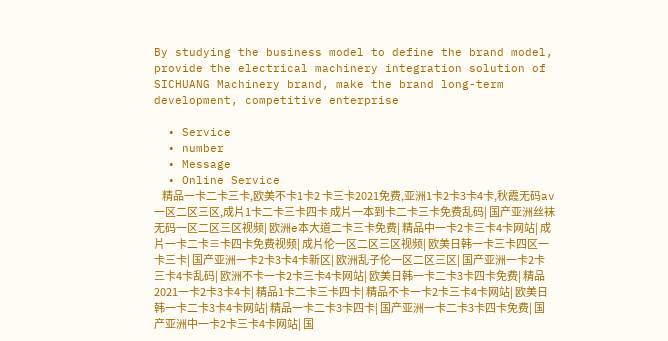By studying the business model to define the brand model, provide the electrical machinery integration solution of SICHUANG Machinery brand, make the brand long-term development, competitive enterprise

  • Service
  • number
  • Message
  • Online Service
    精品一卡二卡三卡,欧美不卡1卡2 卡三卡2021免费,亚洲1卡2卡3卡4卡,秋霞无码av一区二区三区,成片1卡二卡三卡四卡 成片一本到卡二卡三卡免费乱码| 国产亚洲丝袜无码一区二区三区视频| 欧洲e本大道二卡三卡免费| 精品中一卡2卡三卡4卡网站| 成片一卡二卡≡卡四卡免费视频| 成片伦一区二区三区视频| 欧美日韩一卡三卡四区一卡三卡| 国产亚洲一卡2卡3卡4卡新区| 欧洲乱子伦一区二区三区| 国产亚洲一卡2卡三卡4卡乱码| 欧洲不卡一卡2卡三卡4卡网站| 欧美日韩一卡二卡3卡四卡免费| 精品2021一卡2卡3卡4卡| 精品1卡二卡三卡四卡| 精品不卡一卡2卡三卡4卡网站| 欧美日韩一卡二卡3卡4卡网站| 精品一卡二卡3卡四卡| 国产亚洲一卡二卡3卡四卡免费| 国产亚洲中一卡2卡三卡4卡网站| 国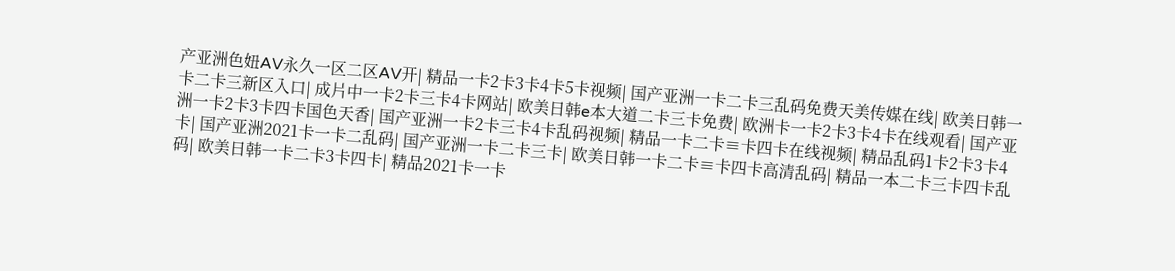产亚洲色妞AV永久一区二区AV开| 精品一卡2卡3卡4卡5卡视频| 国产亚洲一卡二卡三乱码免费天美传媒在线| 欧美日韩一卡二卡三新区入口| 成片中一卡2卡三卡4卡网站| 欧美日韩e本大道二卡三卡免费| 欧洲卡一卡2卡3卡4卡在线观看| 国产亚洲一卡2卡3卡四卡国色天香| 国产亚洲一卡2卡三卡4卡乱码视频| 精品一卡二卡≡卡四卡在线视频| 精品乱码1卡2卡3卡4卡| 国产亚洲2021卡一卡二乱码| 国产亚洲一卡二卡三卡| 欧美日韩一卡二卡≡卡四卡高清乱码| 精品一本二卡三卡四卡乱码| 欧美日韩一卡二卡3卡四卡| 精品2021卡一卡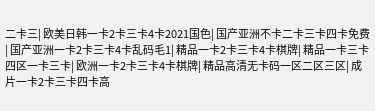二卡三| 欧美日韩一卡2卡三卡4卡2021国色| 国产亚洲不卡二卡三卡四卡免费| 国产亚洲一卡2卡三卡4卡乱码毛1| 精品一卡2卡三卡4卡棋牌| 精品一卡三卡四区一卡三卡| 欧洲一卡2卡三卡4卡棋牌| 精品高清无卡码一区二区三区| 成片一卡2卡三卡四卡高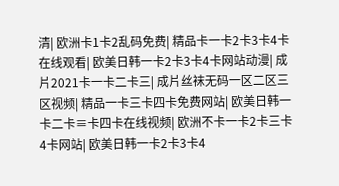清| 欧洲卡1卡2乱码免费| 精品卡一卡2卡3卡4卡在线观看| 欧美日韩一卡2卡3卡4卡网站动漫| 成片2021卡一卡二卡三| 成片丝袜无码一区二区三区视频| 精品一卡三卡四卡免费网站| 欧美日韩一卡二卡≡卡四卡在线视频| 欧洲不卡一卡2卡三卡4卡网站| 欧美日韩一卡2卡3卡4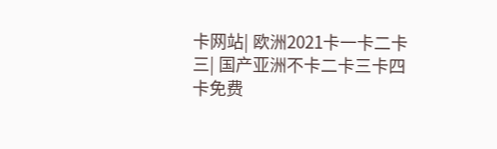卡网站| 欧洲2021卡一卡二卡三| 国产亚洲不卡二卡三卡四卡免费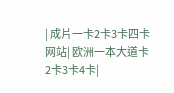| 成片一卡2卡3卡四卡网站| 欧洲一本大道卡2卡3卡4卡|